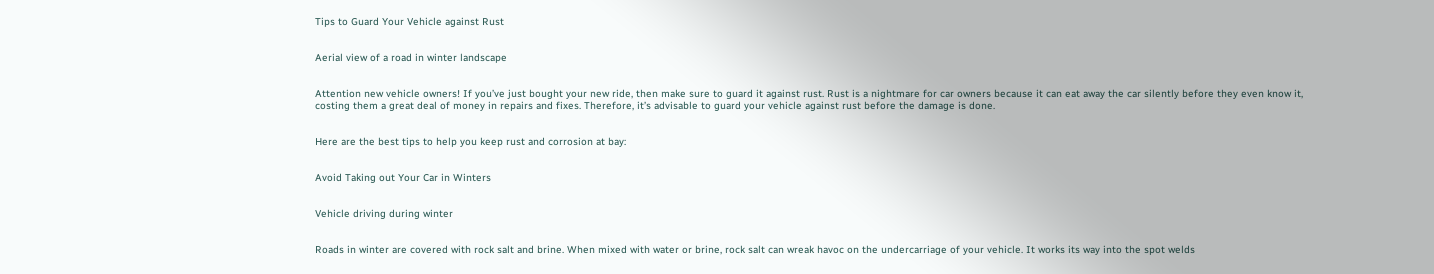Tips to Guard Your Vehicle against Rust


Aerial view of a road in winter landscape


Attention new vehicle owners! If you’ve just bought your new ride, then make sure to guard it against rust. Rust is a nightmare for car owners because it can eat away the car silently before they even know it, costing them a great deal of money in repairs and fixes. Therefore, it’s advisable to guard your vehicle against rust before the damage is done.


Here are the best tips to help you keep rust and corrosion at bay:


Avoid Taking out Your Car in Winters


Vehicle driving during winter


Roads in winter are covered with rock salt and brine. When mixed with water or brine, rock salt can wreak havoc on the undercarriage of your vehicle. It works its way into the spot welds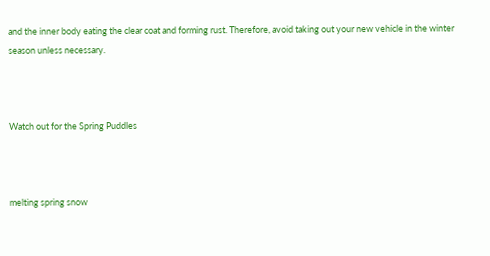and the inner body eating the clear coat and forming rust. Therefore, avoid taking out your new vehicle in the winter season unless necessary.



Watch out for the Spring Puddles



melting spring snow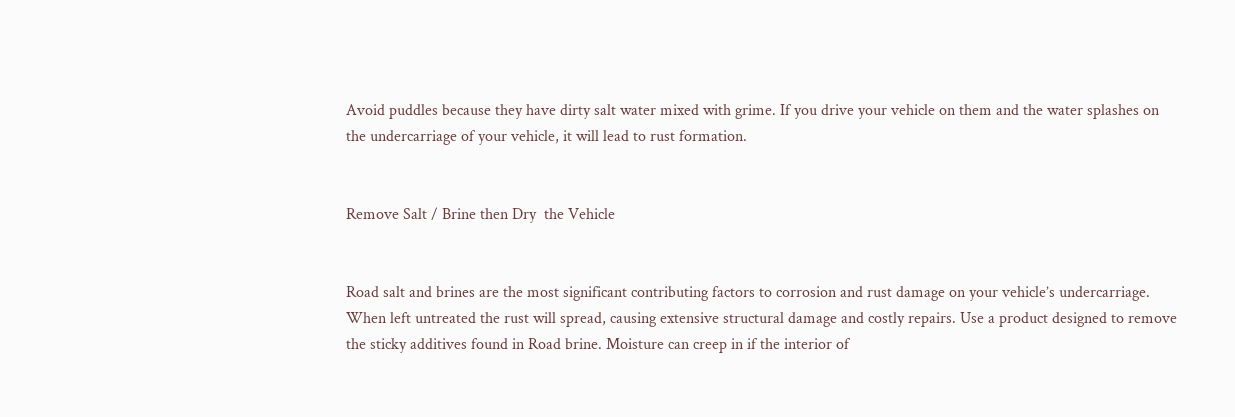Avoid puddles because they have dirty salt water mixed with grime. If you drive your vehicle on them and the water splashes on the undercarriage of your vehicle, it will lead to rust formation.


Remove Salt / Brine then Dry  the Vehicle


Road salt and brines are the most significant contributing factors to corrosion and rust damage on your vehicle’s undercarriage. When left untreated the rust will spread, causing extensive structural damage and costly repairs. Use a product designed to remove the sticky additives found in Road brine. Moisture can creep in if the interior of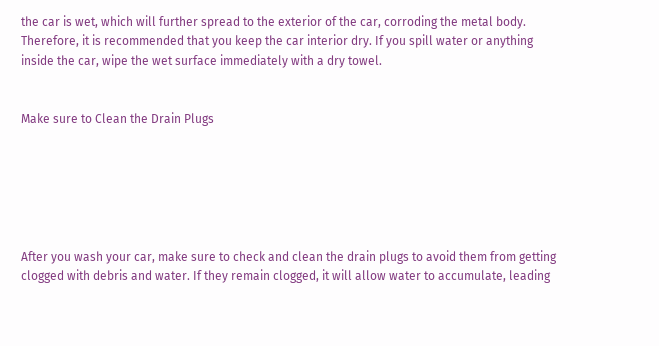the car is wet, which will further spread to the exterior of the car, corroding the metal body. Therefore, it is recommended that you keep the car interior dry. If you spill water or anything inside the car, wipe the wet surface immediately with a dry towel.


Make sure to Clean the Drain Plugs






After you wash your car, make sure to check and clean the drain plugs to avoid them from getting clogged with debris and water. If they remain clogged, it will allow water to accumulate, leading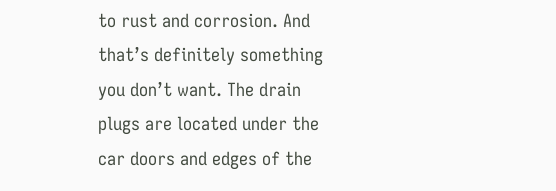to rust and corrosion. And that’s definitely something you don’t want. The drain plugs are located under the car doors and edges of the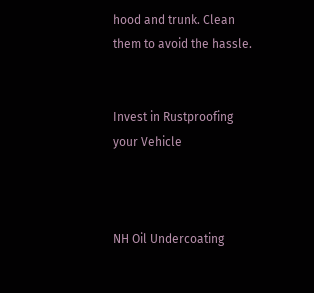hood and trunk. Clean them to avoid the hassle.


Invest in Rustproofing your Vehicle



NH Oil Undercoating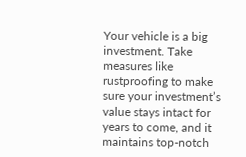Your vehicle is a big investment. Take measures like rustproofing to make sure your investment’s value stays intact for years to come, and it maintains top-notch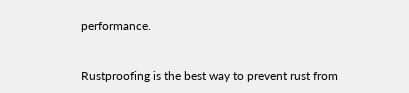performance.


Rustproofing is the best way to prevent rust from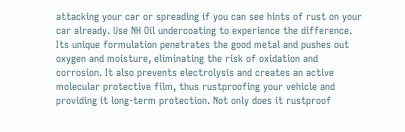attacking your car or spreading if you can see hints of rust on your car already. Use NH Oil undercoating to experience the difference. Its unique formulation penetrates the good metal and pushes out oxygen and moisture, eliminating the risk of oxidation and corrosion. It also prevents electrolysis and creates an active molecular protective film, thus rustproofing your vehicle and providing it long-term protection. Not only does it rustproof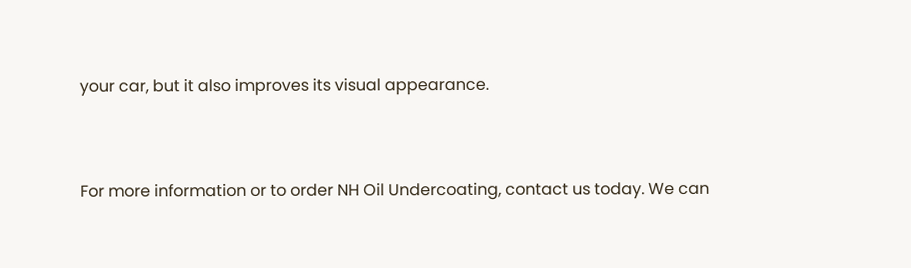your car, but it also improves its visual appearance.



For more information or to order NH Oil Undercoating, contact us today. We can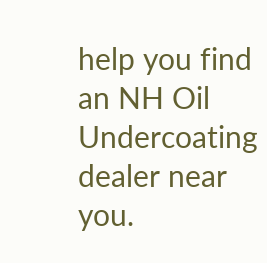help you find an NH Oil Undercoating dealer near you.